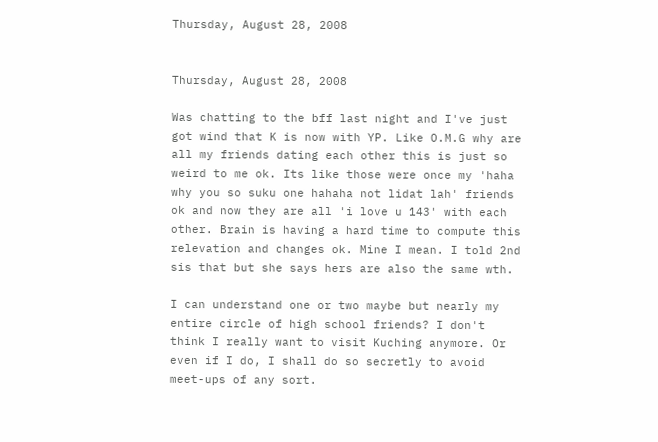Thursday, August 28, 2008


Thursday, August 28, 2008

Was chatting to the bff last night and I've just got wind that K is now with YP. Like O.M.G why are all my friends dating each other this is just so weird to me ok. Its like those were once my 'haha why you so suku one hahaha not lidat lah' friends ok and now they are all 'i love u 143' with each other. Brain is having a hard time to compute this relevation and changes ok. Mine I mean. I told 2nd sis that but she says hers are also the same wth.

I can understand one or two maybe but nearly my entire circle of high school friends? I don't think I really want to visit Kuching anymore. Or even if I do, I shall do so secretly to avoid meet-ups of any sort.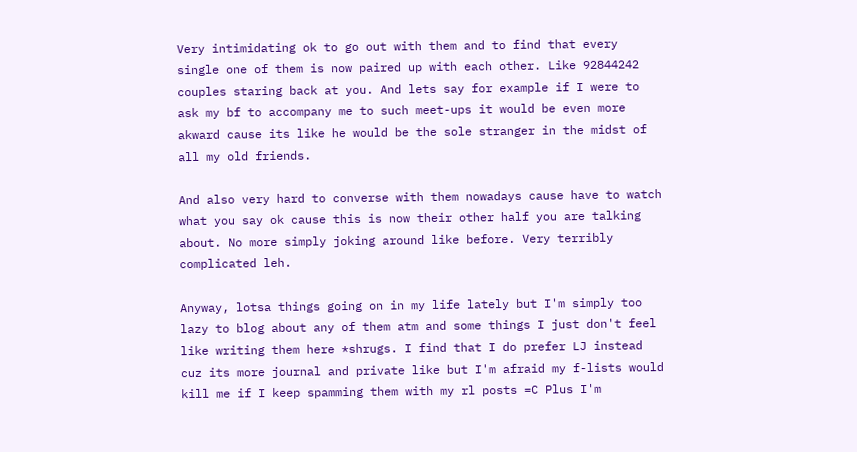Very intimidating ok to go out with them and to find that every single one of them is now paired up with each other. Like 92844242 couples staring back at you. And lets say for example if I were to ask my bf to accompany me to such meet-ups it would be even more akward cause its like he would be the sole stranger in the midst of all my old friends.

And also very hard to converse with them nowadays cause have to watch what you say ok cause this is now their other half you are talking about. No more simply joking around like before. Very terribly complicated leh.

Anyway, lotsa things going on in my life lately but I'm simply too lazy to blog about any of them atm and some things I just don't feel like writing them here *shrugs. I find that I do prefer LJ instead cuz its more journal and private like but I'm afraid my f-lists would kill me if I keep spamming them with my rl posts =C Plus I'm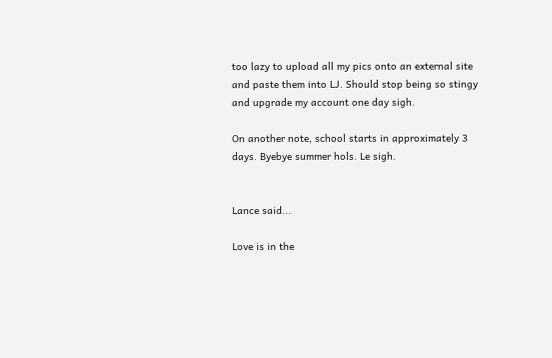too lazy to upload all my pics onto an external site and paste them into LJ. Should stop being so stingy and upgrade my account one day sigh.

On another note, school starts in approximately 3 days. Byebye summer hols. Le sigh.


Lance said...

Love is in the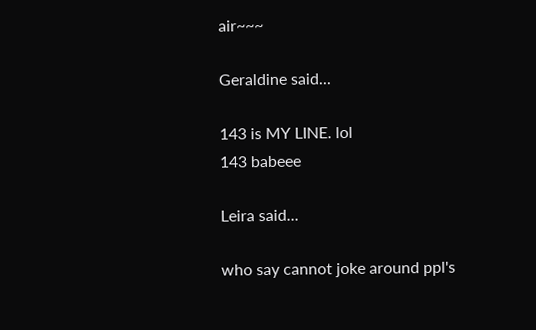air~~~

Geraldine said...

143 is MY LINE. lol
143 babeee

Leira said...

who say cannot joke around ppl's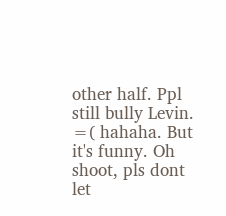other half. Ppl still bully Levin. =( hahaha. But it's funny. Oh shoot, pls dont let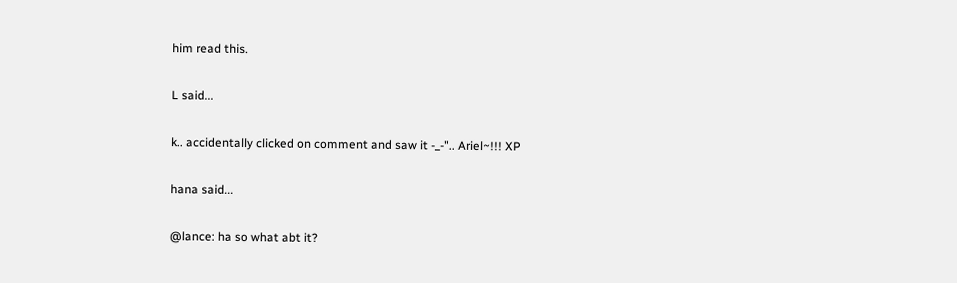him read this.

L said...

k.. accidentally clicked on comment and saw it -_-".. Ariel~!!! XP

hana said...

@lance: ha so what abt it?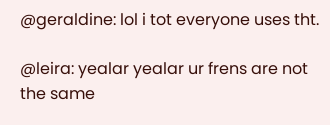@geraldine: lol i tot everyone uses tht.

@leira: yealar yealar ur frens are not the same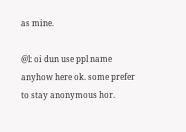as mine.

@l: oi dun use ppl name anyhow here ok. some prefer to stay anonymous hor.